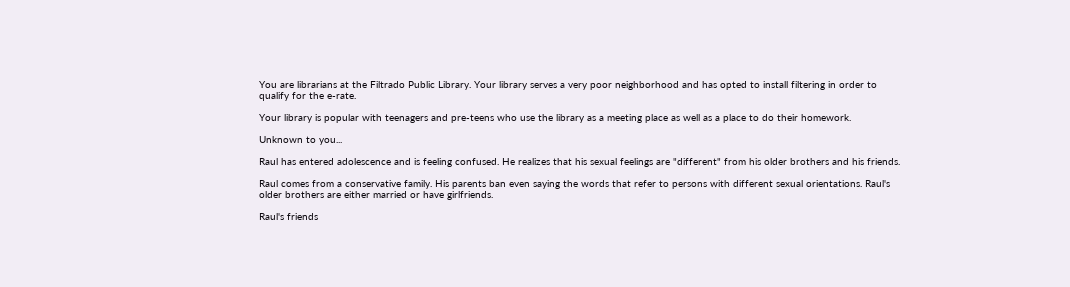You are librarians at the Filtrado Public Library. Your library serves a very poor neighborhood and has opted to install filtering in order to qualify for the e-rate.

Your library is popular with teenagers and pre-teens who use the library as a meeting place as well as a place to do their homework.

Unknown to you...

Raul has entered adolescence and is feeling confused. He realizes that his sexual feelings are "different" from his older brothers and his friends.

Raul comes from a conservative family. His parents ban even saying the words that refer to persons with different sexual orientations. Raul's older brothers are either married or have girlfriends.

Raul's friends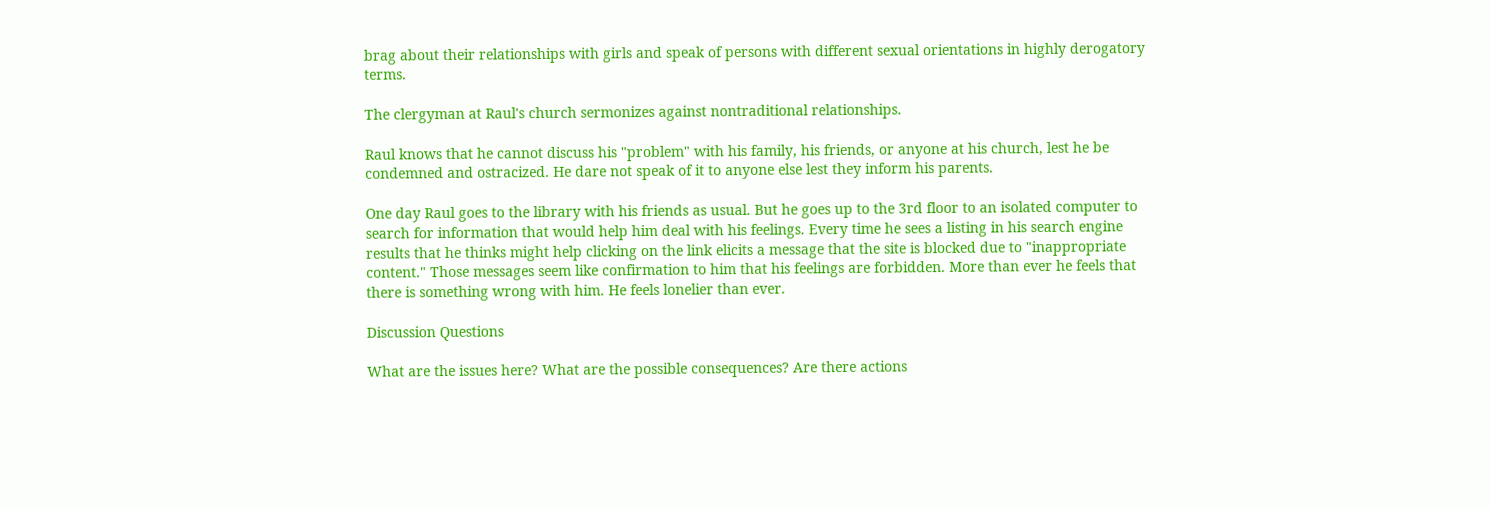brag about their relationships with girls and speak of persons with different sexual orientations in highly derogatory terms.

The clergyman at Raul's church sermonizes against nontraditional relationships.

Raul knows that he cannot discuss his "problem" with his family, his friends, or anyone at his church, lest he be condemned and ostracized. He dare not speak of it to anyone else lest they inform his parents.

One day Raul goes to the library with his friends as usual. But he goes up to the 3rd floor to an isolated computer to search for information that would help him deal with his feelings. Every time he sees a listing in his search engine results that he thinks might help clicking on the link elicits a message that the site is blocked due to "inappropriate content." Those messages seem like confirmation to him that his feelings are forbidden. More than ever he feels that there is something wrong with him. He feels lonelier than ever.

Discussion Questions

What are the issues here? What are the possible consequences? Are there actions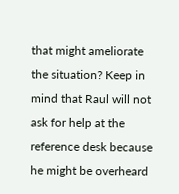that might ameliorate the situation? Keep in mind that Raul will not ask for help at the reference desk because he might be overheard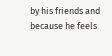by his friends and because he feels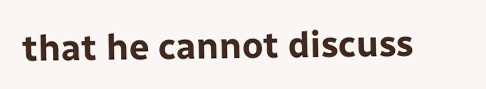that he cannot discuss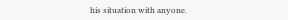his situation with anyone.